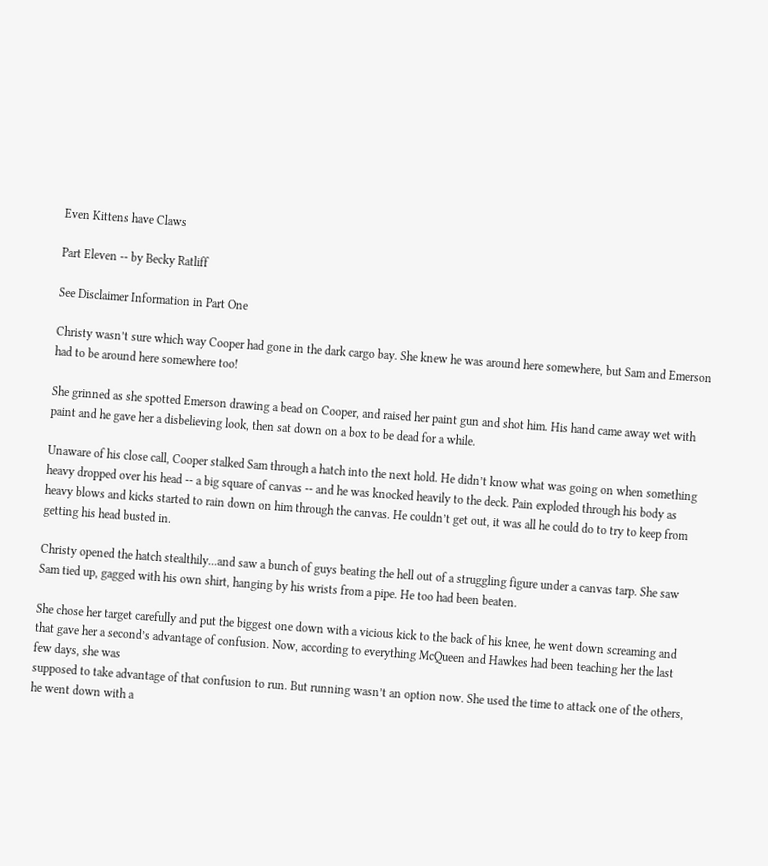Even Kittens have Claws

Part Eleven -- by Becky Ratliff

See Disclaimer Information in Part One

Christy wasn’t sure which way Cooper had gone in the dark cargo bay. She knew he was around here somewhere, but Sam and Emerson had to be around here somewhere too!

She grinned as she spotted Emerson drawing a bead on Cooper, and raised her paint gun and shot him. His hand came away wet with paint and he gave her a disbelieving look, then sat down on a box to be dead for a while.

Unaware of his close call, Cooper stalked Sam through a hatch into the next hold. He didn’t know what was going on when something heavy dropped over his head -- a big square of canvas -- and he was knocked heavily to the deck. Pain exploded through his body as heavy blows and kicks started to rain down on him through the canvas. He couldn’t get out, it was all he could do to try to keep from getting his head busted in.

Christy opened the hatch stealthily...and saw a bunch of guys beating the hell out of a struggling figure under a canvas tarp. She saw Sam tied up, gagged with his own shirt, hanging by his wrists from a pipe. He too had been beaten.

She chose her target carefully and put the biggest one down with a vicious kick to the back of his knee, he went down screaming and that gave her a second’s advantage of confusion. Now, according to everything McQueen and Hawkes had been teaching her the last few days, she was
supposed to take advantage of that confusion to run. But running wasn’t an option now. She used the time to attack one of the others, he went down with a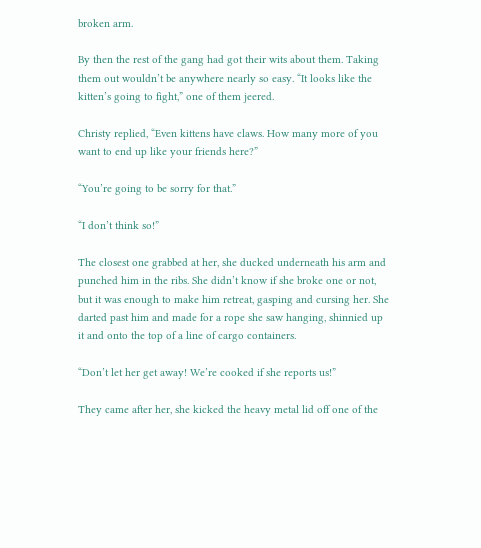broken arm.

By then the rest of the gang had got their wits about them. Taking them out wouldn’t be anywhere nearly so easy. “It looks like the kitten’s going to fight,” one of them jeered.

Christy replied, “Even kittens have claws. How many more of you want to end up like your friends here?”

“You’re going to be sorry for that.”

“I don’t think so!”

The closest one grabbed at her, she ducked underneath his arm and punched him in the ribs. She didn’t know if she broke one or not, but it was enough to make him retreat, gasping and cursing her. She darted past him and made for a rope she saw hanging, shinnied up it and onto the top of a line of cargo containers.

“Don’t let her get away! We’re cooked if she reports us!”

They came after her, she kicked the heavy metal lid off one of the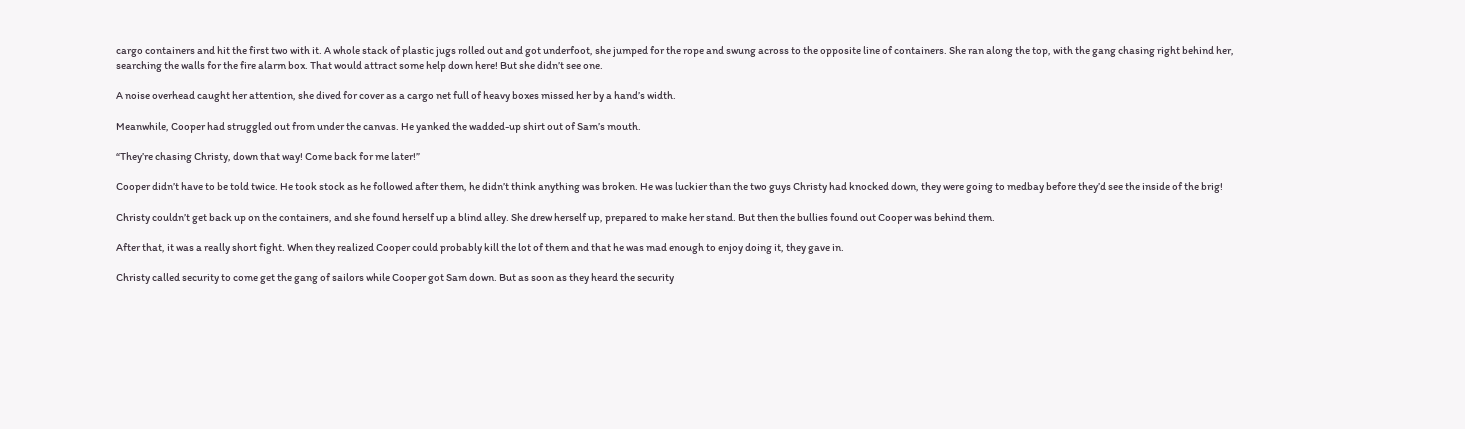cargo containers and hit the first two with it. A whole stack of plastic jugs rolled out and got underfoot, she jumped for the rope and swung across to the opposite line of containers. She ran along the top, with the gang chasing right behind her, searching the walls for the fire alarm box. That would attract some help down here! But she didn’t see one.

A noise overhead caught her attention, she dived for cover as a cargo net full of heavy boxes missed her by a hand’s width.

Meanwhile, Cooper had struggled out from under the canvas. He yanked the wadded-up shirt out of Sam’s mouth.

“They’re chasing Christy, down that way! Come back for me later!”

Cooper didn’t have to be told twice. He took stock as he followed after them, he didn’t think anything was broken. He was luckier than the two guys Christy had knocked down, they were going to medbay before they’d see the inside of the brig!

Christy couldn’t get back up on the containers, and she found herself up a blind alley. She drew herself up, prepared to make her stand. But then the bullies found out Cooper was behind them.

After that, it was a really short fight. When they realized Cooper could probably kill the lot of them and that he was mad enough to enjoy doing it, they gave in.

Christy called security to come get the gang of sailors while Cooper got Sam down. But as soon as they heard the security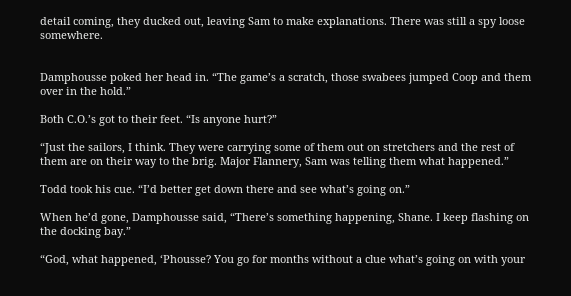detail coming, they ducked out, leaving Sam to make explanations. There was still a spy loose somewhere.


Damphousse poked her head in. “The game’s a scratch, those swabees jumped Coop and them over in the hold.”

Both C.O.’s got to their feet. “Is anyone hurt?”

“Just the sailors, I think. They were carrying some of them out on stretchers and the rest of them are on their way to the brig. Major Flannery, Sam was telling them what happened.”

Todd took his cue. “I’d better get down there and see what’s going on.”

When he’d gone, Damphousse said, “There’s something happening, Shane. I keep flashing on the docking bay.”

“God, what happened, ‘Phousse? You go for months without a clue what’s going on with your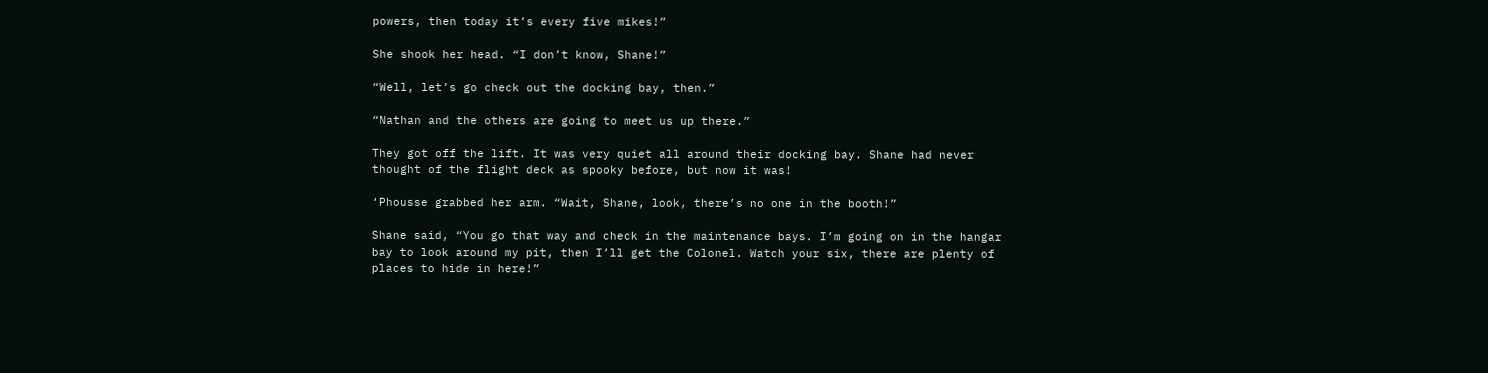powers, then today it’s every five mikes!”

She shook her head. “I don’t know, Shane!”

“Well, let’s go check out the docking bay, then.”

“Nathan and the others are going to meet us up there.”

They got off the lift. It was very quiet all around their docking bay. Shane had never thought of the flight deck as spooky before, but now it was!

‘Phousse grabbed her arm. “Wait, Shane, look, there’s no one in the booth!”

Shane said, “You go that way and check in the maintenance bays. I’m going on in the hangar bay to look around my pit, then I’ll get the Colonel. Watch your six, there are plenty of places to hide in here!”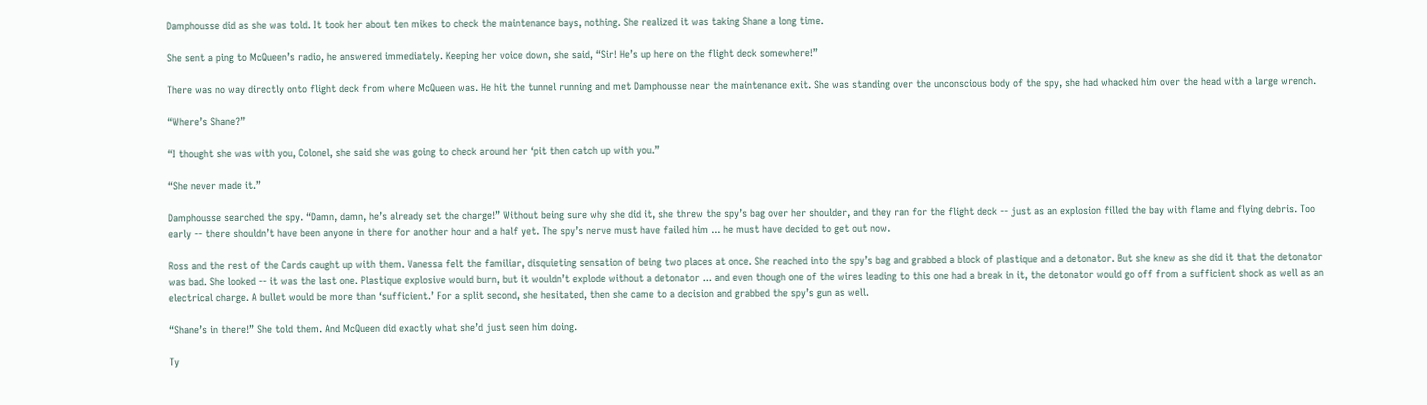Damphousse did as she was told. It took her about ten mikes to check the maintenance bays, nothing. She realized it was taking Shane a long time.

She sent a ping to McQueen’s radio, he answered immediately. Keeping her voice down, she said, “Sir! He’s up here on the flight deck somewhere!”

There was no way directly onto flight deck from where McQueen was. He hit the tunnel running and met Damphousse near the maintenance exit. She was standing over the unconscious body of the spy, she had whacked him over the head with a large wrench.

“Where’s Shane?”

“I thought she was with you, Colonel, she said she was going to check around her ‘pit then catch up with you.”

“She never made it.”

Damphousse searched the spy. “Damn, damn, he’s already set the charge!” Without being sure why she did it, she threw the spy’s bag over her shoulder, and they ran for the flight deck -- just as an explosion filled the bay with flame and flying debris. Too early -- there shouldn’t have been anyone in there for another hour and a half yet. The spy’s nerve must have failed him ... he must have decided to get out now.

Ross and the rest of the Cards caught up with them. Vanessa felt the familiar, disquieting sensation of being two places at once. She reached into the spy’s bag and grabbed a block of plastique and a detonator. But she knew as she did it that the detonator was bad. She looked -- it was the last one. Plastique explosive would burn, but it wouldn’t explode without a detonator ... and even though one of the wires leading to this one had a break in it, the detonator would go off from a sufficient shock as well as an electrical charge. A bullet would be more than ‘sufficient.’ For a split second, she hesitated, then she came to a decision and grabbed the spy’s gun as well.

“Shane’s in there!” She told them. And McQueen did exactly what she’d just seen him doing.

Ty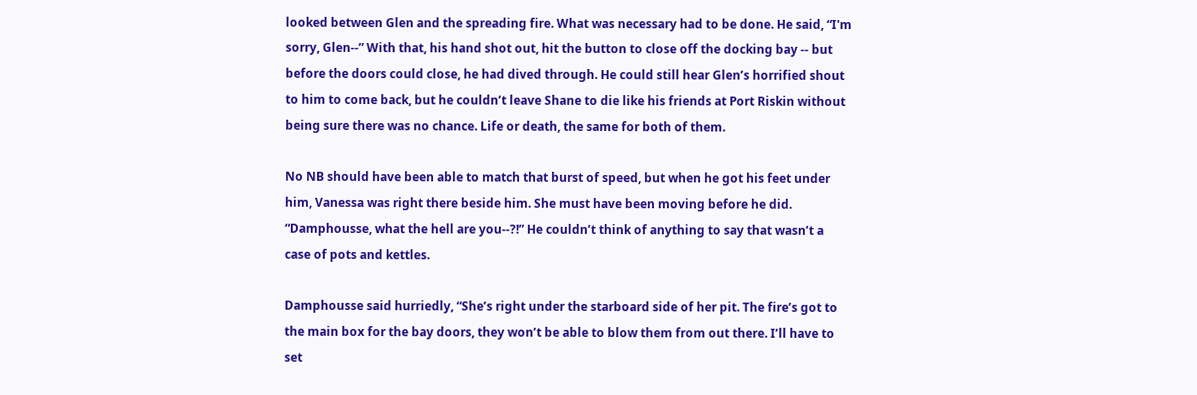looked between Glen and the spreading fire. What was necessary had to be done. He said, “I'm sorry, Glen--” With that, his hand shot out, hit the button to close off the docking bay -- but before the doors could close, he had dived through. He could still hear Glen’s horrified shout to him to come back, but he couldn’t leave Shane to die like his friends at Port Riskin without being sure there was no chance. Life or death, the same for both of them.

No NB should have been able to match that burst of speed, but when he got his feet under him, Vanessa was right there beside him. She must have been moving before he did. “Damphousse, what the hell are you--?!” He couldn’t think of anything to say that wasn’t a case of pots and kettles.

Damphousse said hurriedly, “She’s right under the starboard side of her pit. The fire’s got to the main box for the bay doors, they won’t be able to blow them from out there. I’ll have to set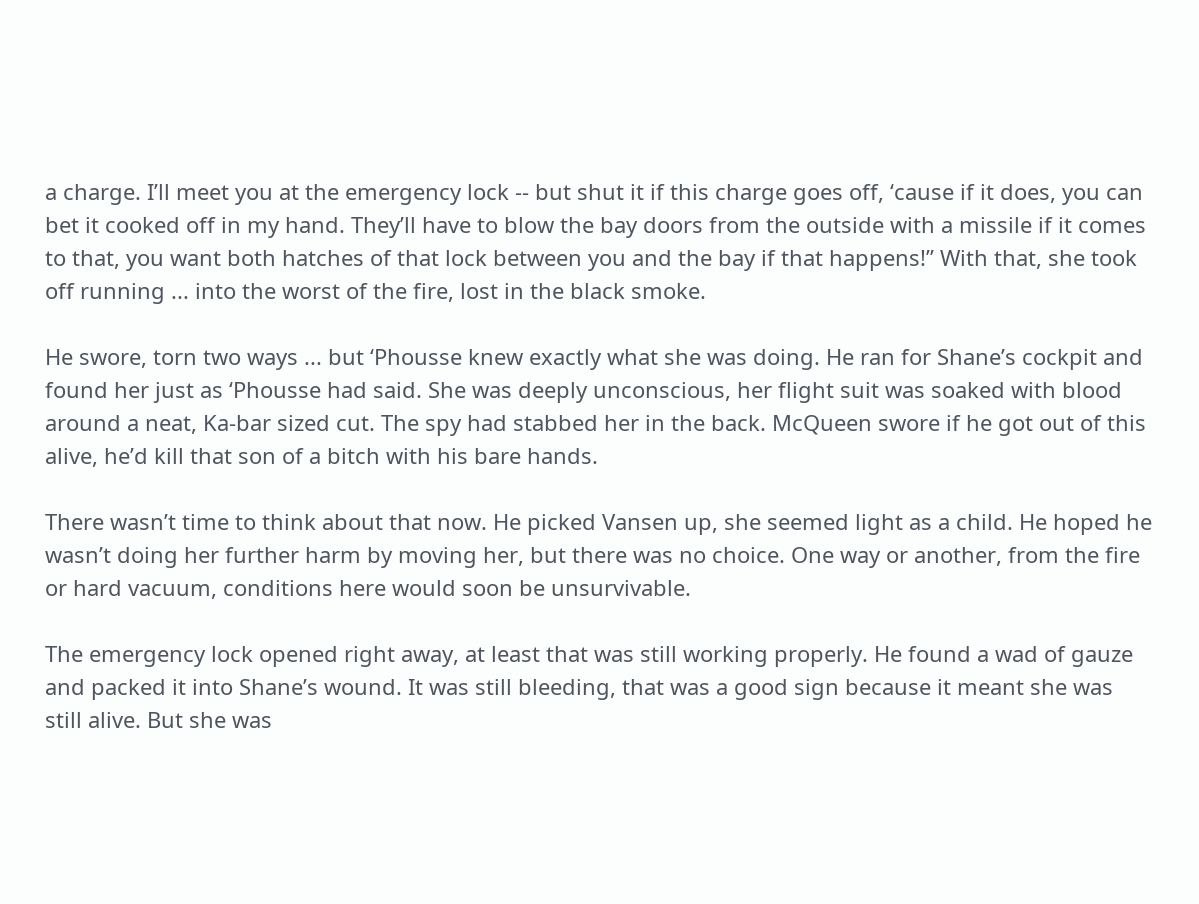a charge. I’ll meet you at the emergency lock -- but shut it if this charge goes off, ‘cause if it does, you can bet it cooked off in my hand. They’ll have to blow the bay doors from the outside with a missile if it comes to that, you want both hatches of that lock between you and the bay if that happens!” With that, she took off running ... into the worst of the fire, lost in the black smoke.

He swore, torn two ways ... but ‘Phousse knew exactly what she was doing. He ran for Shane’s cockpit and found her just as ‘Phousse had said. She was deeply unconscious, her flight suit was soaked with blood around a neat, Ka-bar sized cut. The spy had stabbed her in the back. McQueen swore if he got out of this alive, he’d kill that son of a bitch with his bare hands.

There wasn’t time to think about that now. He picked Vansen up, she seemed light as a child. He hoped he wasn’t doing her further harm by moving her, but there was no choice. One way or another, from the fire or hard vacuum, conditions here would soon be unsurvivable.

The emergency lock opened right away, at least that was still working properly. He found a wad of gauze and packed it into Shane’s wound. It was still bleeding, that was a good sign because it meant she was still alive. But she was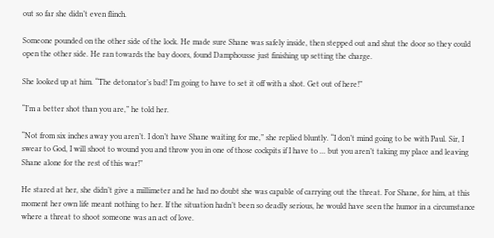out so far she didn’t even flinch.

Someone pounded on the other side of the lock. He made sure Shane was safely inside, then stepped out and shut the door so they could open the other side. He ran towards the bay doors, found Damphousse just finishing up setting the charge.

She looked up at him. “The detonator’s bad! I’m going to have to set it off with a shot. Get out of here!”

“I’m a better shot than you are,” he told her.

“Not from six inches away you aren’t. I don’t have Shane waiting for me,” she replied bluntly. “I don’t mind going to be with Paul. Sir, I swear to God, I will shoot to wound you and throw you in one of those cockpits if I have to ... but you aren’t taking my place and leaving Shane alone for the rest of this war!”

He stared at her, she didn’t give a millimeter and he had no doubt she was capable of carrying out the threat. For Shane, for him, at this moment her own life meant nothing to her. If the situation hadn’t been so deadly serious, he would have seen the humor in a circumstance where a threat to shoot someone was an act of love.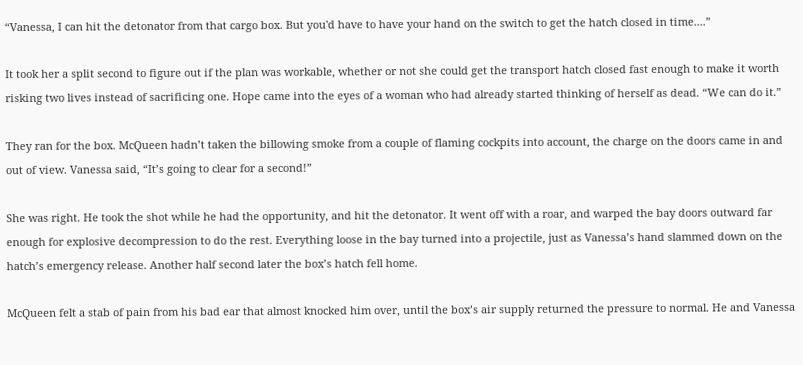“Vanessa, I can hit the detonator from that cargo box. But you'd have to have your hand on the switch to get the hatch closed in time....”

It took her a split second to figure out if the plan was workable, whether or not she could get the transport hatch closed fast enough to make it worth risking two lives instead of sacrificing one. Hope came into the eyes of a woman who had already started thinking of herself as dead. “We can do it.”

They ran for the box. McQueen hadn’t taken the billowing smoke from a couple of flaming cockpits into account, the charge on the doors came in and out of view. Vanessa said, “It’s going to clear for a second!”

She was right. He took the shot while he had the opportunity, and hit the detonator. It went off with a roar, and warped the bay doors outward far enough for explosive decompression to do the rest. Everything loose in the bay turned into a projectile, just as Vanessa’s hand slammed down on the hatch’s emergency release. Another half second later the box’s hatch fell home.

McQueen felt a stab of pain from his bad ear that almost knocked him over, until the box’s air supply returned the pressure to normal. He and Vanessa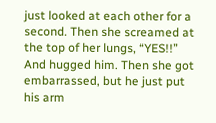just looked at each other for a second. Then she screamed at the top of her lungs, “YES!!” And hugged him. Then she got embarrassed, but he just put his arm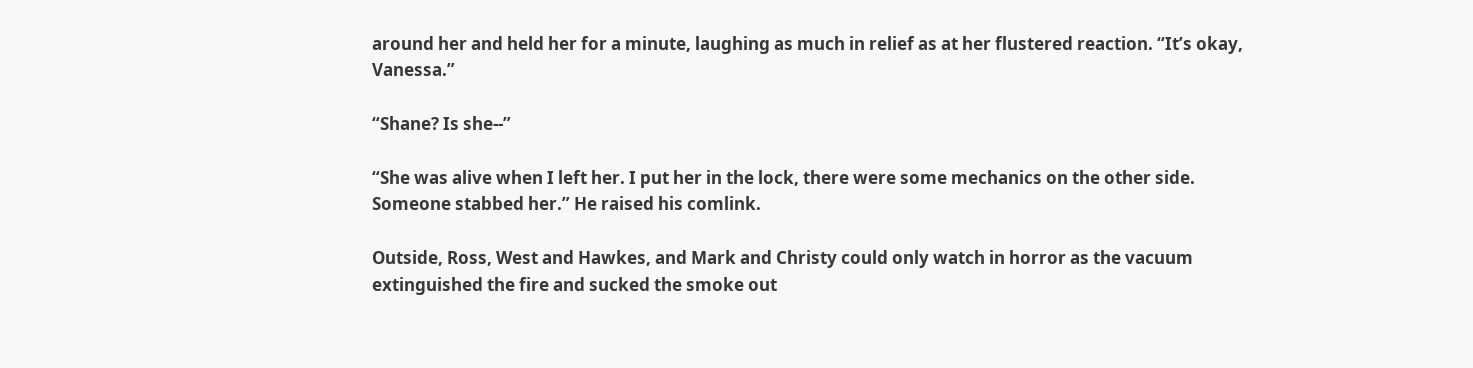around her and held her for a minute, laughing as much in relief as at her flustered reaction. “It’s okay, Vanessa.”

“Shane? Is she--”

“She was alive when I left her. I put her in the lock, there were some mechanics on the other side. Someone stabbed her.” He raised his comlink.

Outside, Ross, West and Hawkes, and Mark and Christy could only watch in horror as the vacuum extinguished the fire and sucked the smoke out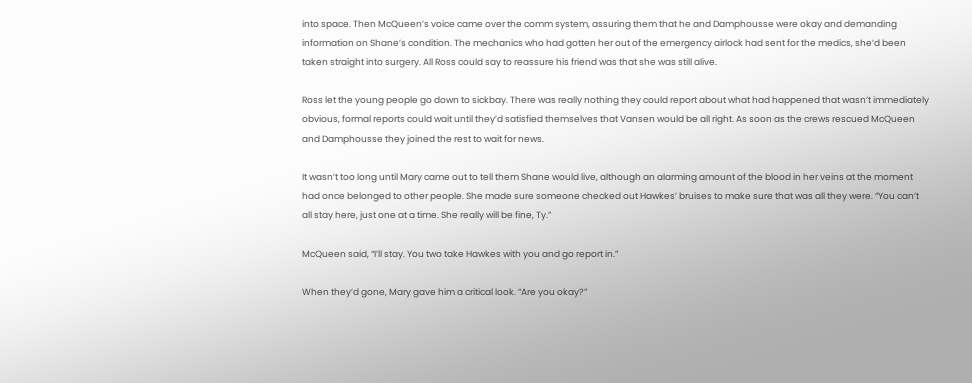into space. Then McQueen’s voice came over the comm system, assuring them that he and Damphousse were okay and demanding information on Shane’s condition. The mechanics who had gotten her out of the emergency airlock had sent for the medics, she’d been taken straight into surgery. All Ross could say to reassure his friend was that she was still alive.

Ross let the young people go down to sickbay. There was really nothing they could report about what had happened that wasn’t immediately obvious, formal reports could wait until they’d satisfied themselves that Vansen would be all right. As soon as the crews rescued McQueen and Damphousse they joined the rest to wait for news.

It wasn’t too long until Mary came out to tell them Shane would live, although an alarming amount of the blood in her veins at the moment had once belonged to other people. She made sure someone checked out Hawkes’ bruises to make sure that was all they were. “You can’t all stay here, just one at a time. She really will be fine, Ty.”

McQueen said, “I’ll stay. You two take Hawkes with you and go report in.”

When they’d gone, Mary gave him a critical look. “Are you okay?”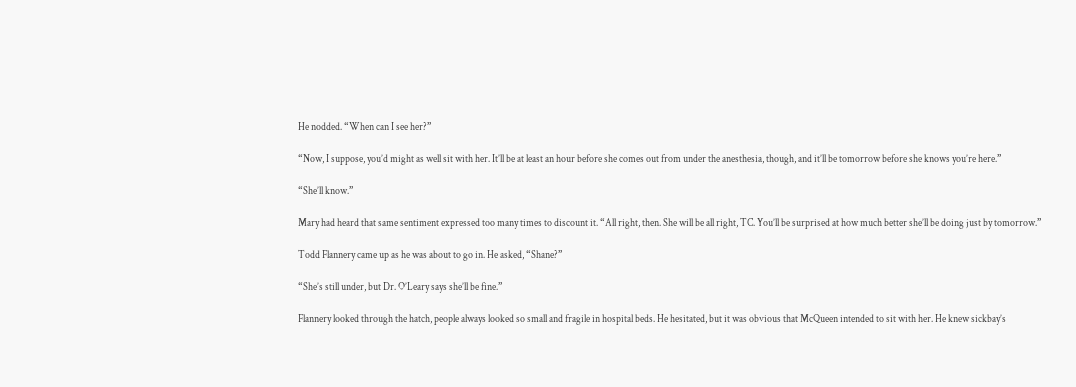He nodded. “When can I see her?”

“Now, I suppose, you’d might as well sit with her. It’ll be at least an hour before she comes out from under the anesthesia, though, and it’ll be tomorrow before she knows you’re here.”

“She’ll know.”

Mary had heard that same sentiment expressed too many times to discount it. “All right, then. She will be all right, TC. You’ll be surprised at how much better she’ll be doing just by tomorrow.”

Todd Flannery came up as he was about to go in. He asked, “Shane?”

“She’s still under, but Dr. O’Leary says she’ll be fine.”

Flannery looked through the hatch, people always looked so small and fragile in hospital beds. He hesitated, but it was obvious that McQueen intended to sit with her. He knew sickbay’s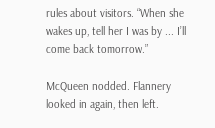rules about visitors. “When she wakes up, tell her I was by ... I’ll come back tomorrow.”

McQueen nodded. Flannery looked in again, then left.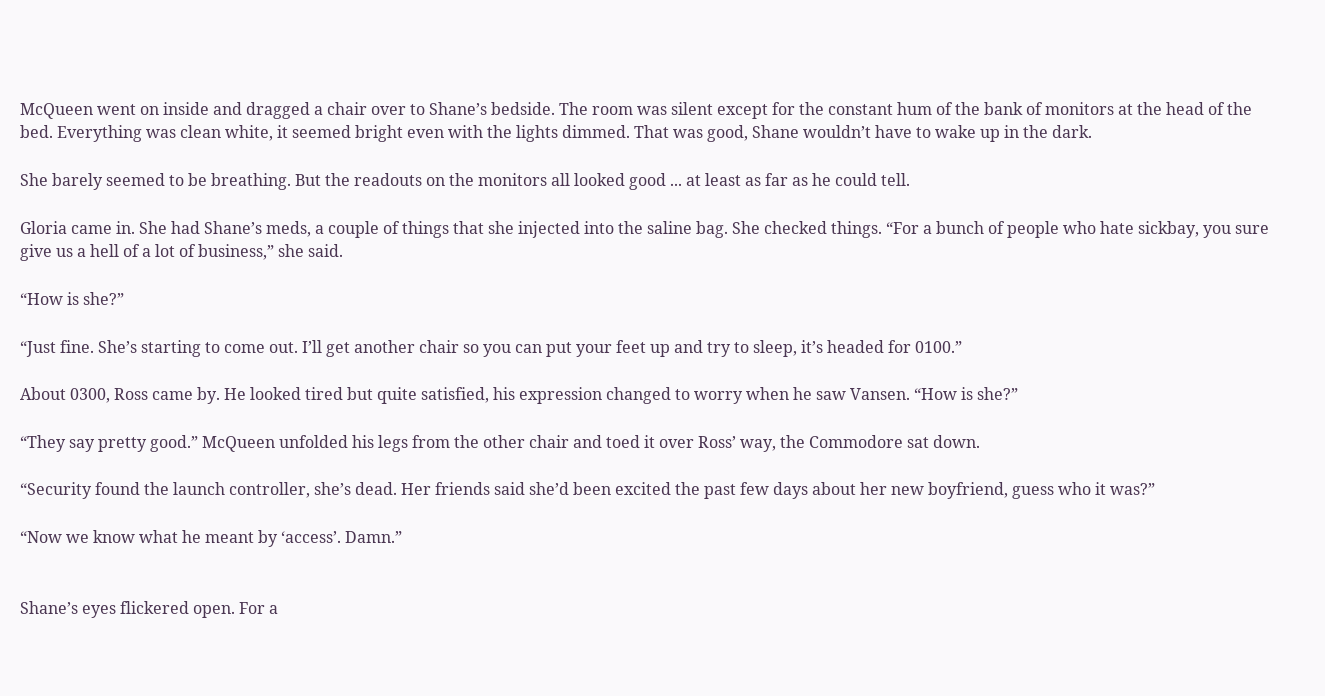McQueen went on inside and dragged a chair over to Shane’s bedside. The room was silent except for the constant hum of the bank of monitors at the head of the bed. Everything was clean white, it seemed bright even with the lights dimmed. That was good, Shane wouldn’t have to wake up in the dark.

She barely seemed to be breathing. But the readouts on the monitors all looked good ... at least as far as he could tell.

Gloria came in. She had Shane’s meds, a couple of things that she injected into the saline bag. She checked things. “For a bunch of people who hate sickbay, you sure give us a hell of a lot of business,” she said.

“How is she?”

“Just fine. She’s starting to come out. I’ll get another chair so you can put your feet up and try to sleep, it’s headed for 0100.”

About 0300, Ross came by. He looked tired but quite satisfied, his expression changed to worry when he saw Vansen. “How is she?”

“They say pretty good.” McQueen unfolded his legs from the other chair and toed it over Ross’ way, the Commodore sat down.

“Security found the launch controller, she’s dead. Her friends said she’d been excited the past few days about her new boyfriend, guess who it was?”

“Now we know what he meant by ‘access’. Damn.”


Shane’s eyes flickered open. For a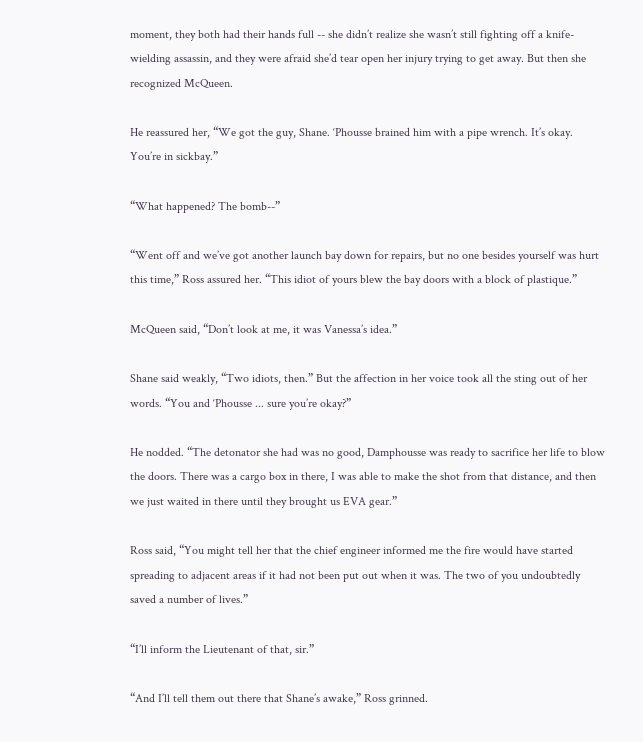moment, they both had their hands full -- she didn’t realize she wasn’t still fighting off a knife-wielding assassin, and they were afraid she’d tear open her injury trying to get away. But then she recognized McQueen.

He reassured her, “We got the guy, Shane. ‘Phousse brained him with a pipe wrench. It’s okay. You’re in sickbay.”

“What happened? The bomb--”

“Went off and we’ve got another launch bay down for repairs, but no one besides yourself was hurt this time,” Ross assured her. “This idiot of yours blew the bay doors with a block of plastique.”

McQueen said, “Don’t look at me, it was Vanessa’s idea.”

Shane said weakly, “Two idiots, then.” But the affection in her voice took all the sting out of her words. “You and ‘Phousse ... sure you’re okay?”

He nodded. “The detonator she had was no good, Damphousse was ready to sacrifice her life to blow the doors. There was a cargo box in there, I was able to make the shot from that distance, and then we just waited in there until they brought us EVA gear.”

Ross said, “You might tell her that the chief engineer informed me the fire would have started spreading to adjacent areas if it had not been put out when it was. The two of you undoubtedly saved a number of lives.”

“I’ll inform the Lieutenant of that, sir.”

“And I’ll tell them out there that Shane’s awake,” Ross grinned.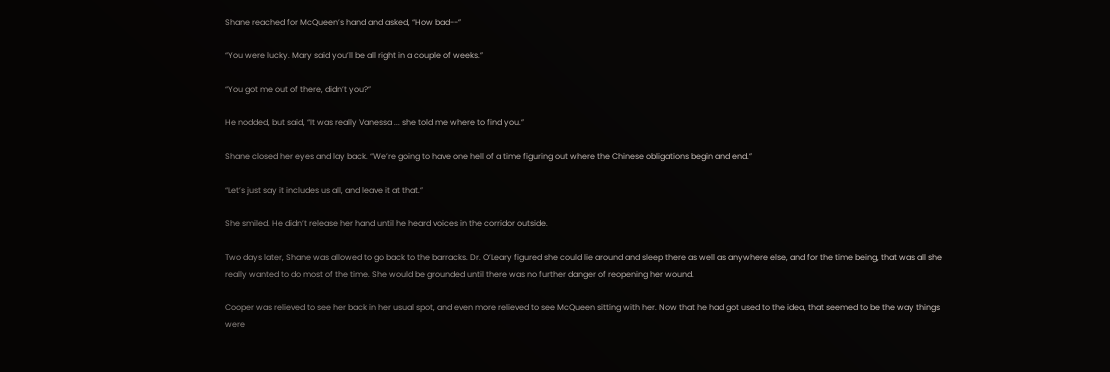Shane reached for McQueen’s hand and asked, “How bad--”

“You were lucky. Mary said you’ll be all right in a couple of weeks.”

“You got me out of there, didn’t you?”

He nodded, but said, “It was really Vanessa ... she told me where to find you.”

Shane closed her eyes and lay back. “We’re going to have one hell of a time figuring out where the Chinese obligations begin and end.”

“Let’s just say it includes us all, and leave it at that.”

She smiled. He didn’t release her hand until he heard voices in the corridor outside.

Two days later, Shane was allowed to go back to the barracks. Dr. O’Leary figured she could lie around and sleep there as well as anywhere else, and for the time being, that was all she really wanted to do most of the time. She would be grounded until there was no further danger of reopening her wound.

Cooper was relieved to see her back in her usual spot, and even more relieved to see McQueen sitting with her. Now that he had got used to the idea, that seemed to be the way things were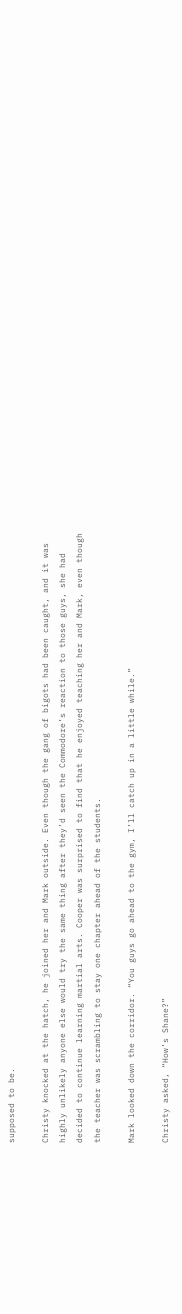supposed to be.

Christy knocked at the hatch, he joined her and Mark outside. Even though the gang of bigots had been caught, and it was highly unlikely anyone else would try the same thing after they’d seen the Commodore’s reaction to those guys, she had decided to continue learning martial arts. Cooper was surprised to find that he enjoyed teaching her and Mark, even though the teacher was scrambling to stay one chapter ahead of the students.

Mark looked down the corridor. “You guys go ahead to the gym, I’ll catch up in a little while.”

Christy asked, “How’s Shane?”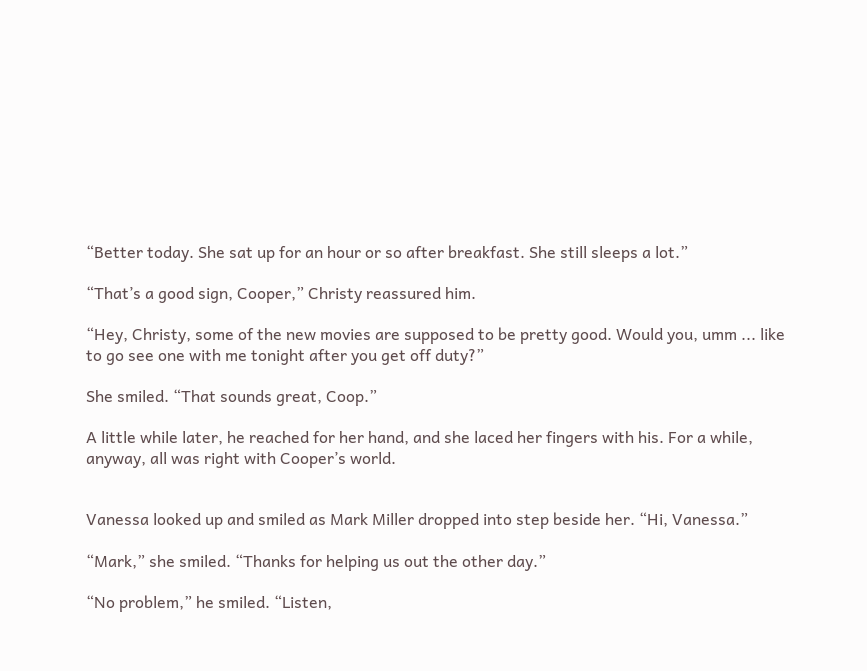“Better today. She sat up for an hour or so after breakfast. She still sleeps a lot.”

“That’s a good sign, Cooper,” Christy reassured him.

“Hey, Christy, some of the new movies are supposed to be pretty good. Would you, umm ... like to go see one with me tonight after you get off duty?”

She smiled. “That sounds great, Coop.”

A little while later, he reached for her hand, and she laced her fingers with his. For a while, anyway, all was right with Cooper’s world.


Vanessa looked up and smiled as Mark Miller dropped into step beside her. “Hi, Vanessa.”

“Mark,” she smiled. “Thanks for helping us out the other day.”

“No problem,” he smiled. “Listen,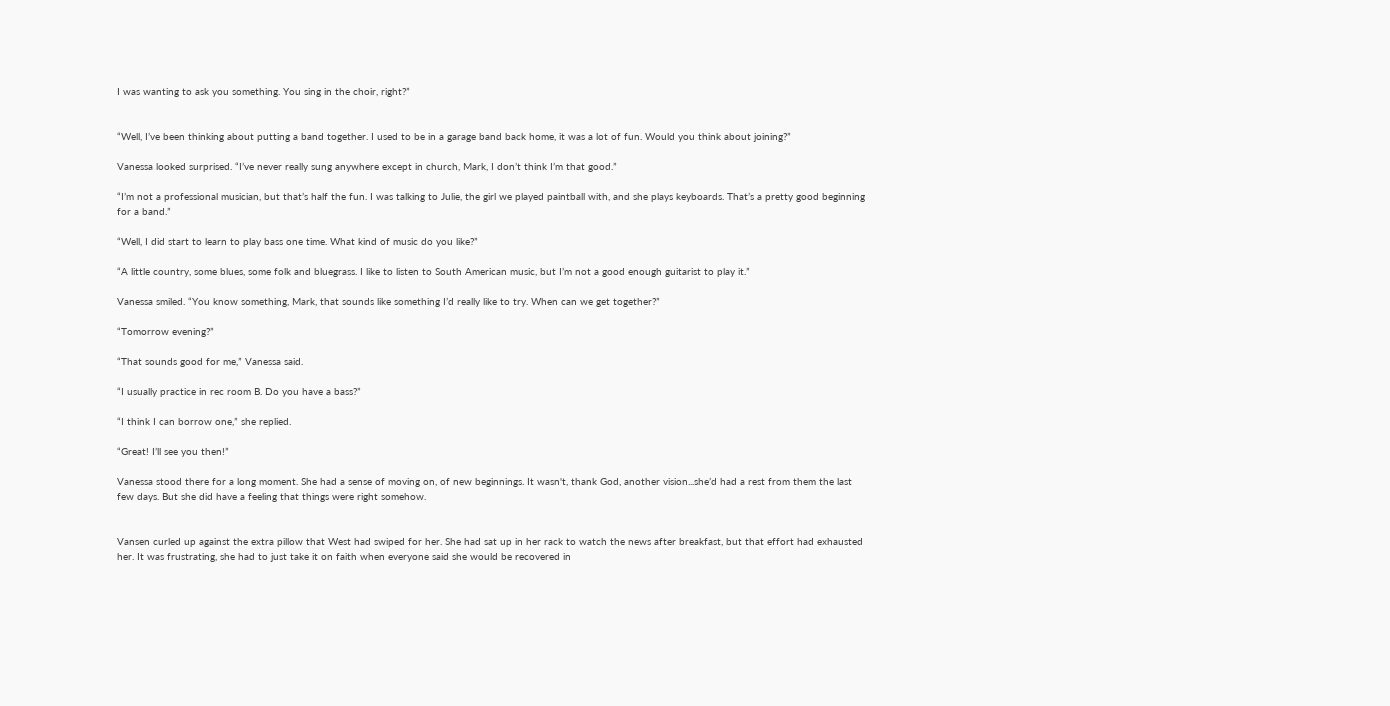I was wanting to ask you something. You sing in the choir, right?”


“Well, I’ve been thinking about putting a band together. I used to be in a garage band back home, it was a lot of fun. Would you think about joining?”

Vanessa looked surprised. “I’ve never really sung anywhere except in church, Mark, I don’t think I’m that good.”

“I’m not a professional musician, but that’s half the fun. I was talking to Julie, the girl we played paintball with, and she plays keyboards. That’s a pretty good beginning for a band.”

“Well, I did start to learn to play bass one time. What kind of music do you like?”

“A little country, some blues, some folk and bluegrass. I like to listen to South American music, but I’m not a good enough guitarist to play it.”

Vanessa smiled. “You know something, Mark, that sounds like something I’d really like to try. When can we get together?”

“Tomorrow evening?”

“That sounds good for me,” Vanessa said.

“I usually practice in rec room B. Do you have a bass?”

“I think I can borrow one,” she replied.

“Great! I’ll see you then!”

Vanessa stood there for a long moment. She had a sense of moving on, of new beginnings. It wasn't, thank God, another vision...she’d had a rest from them the last few days. But she did have a feeling that things were right somehow.


Vansen curled up against the extra pillow that West had swiped for her. She had sat up in her rack to watch the news after breakfast, but that effort had exhausted her. It was frustrating, she had to just take it on faith when everyone said she would be recovered in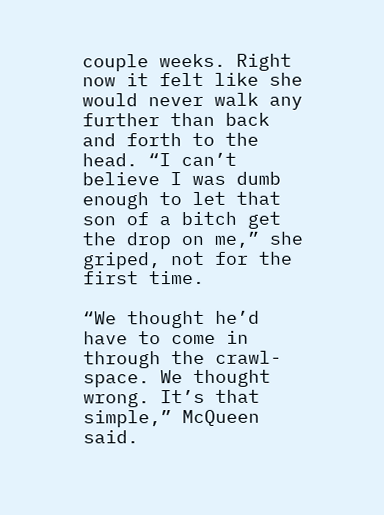couple weeks. Right now it felt like she would never walk any further than back and forth to the head. “I can’t believe I was dumb enough to let that son of a bitch get the drop on me,” she griped, not for the first time.

“We thought he’d have to come in through the crawl-space. We thought wrong. It’s that simple,” McQueen said.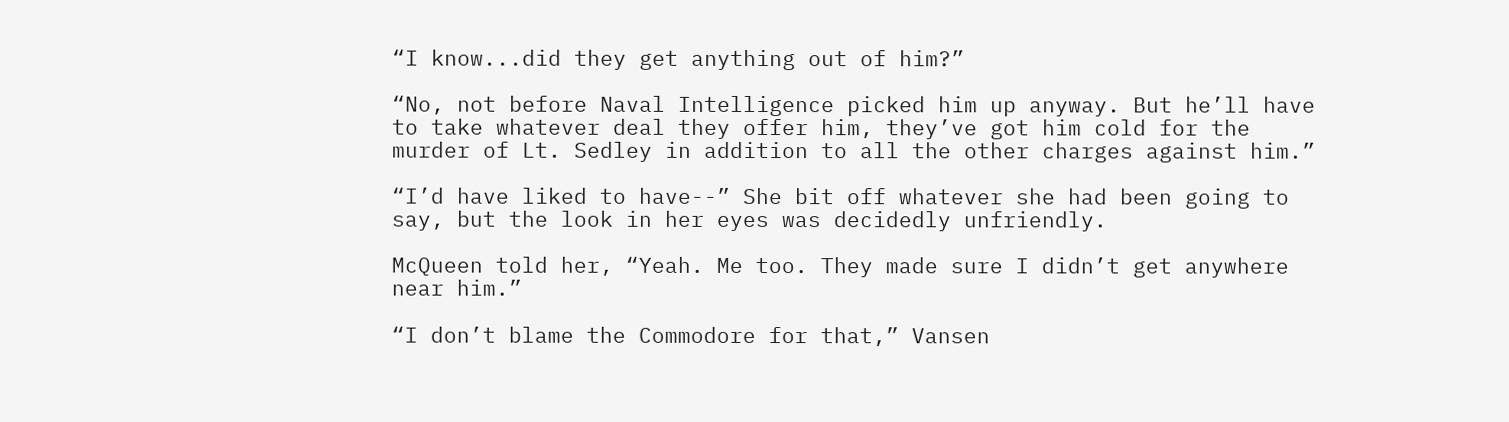“I know...did they get anything out of him?”

“No, not before Naval Intelligence picked him up anyway. But he’ll have to take whatever deal they offer him, they’ve got him cold for the murder of Lt. Sedley in addition to all the other charges against him.”

“I’d have liked to have--” She bit off whatever she had been going to say, but the look in her eyes was decidedly unfriendly.

McQueen told her, “Yeah. Me too. They made sure I didn’t get anywhere near him.”

“I don’t blame the Commodore for that,” Vansen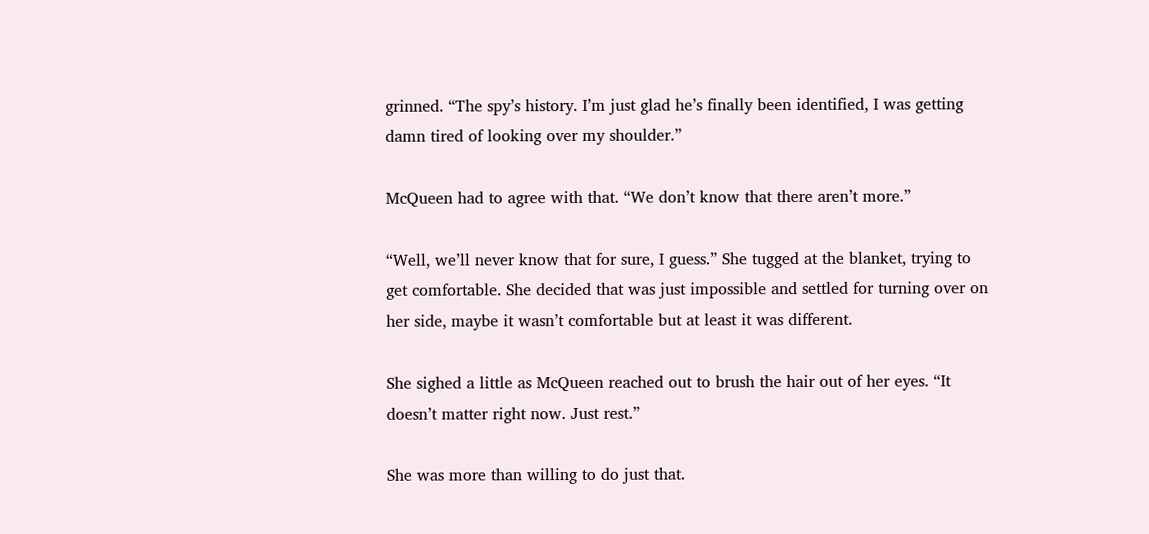grinned. “The spy’s history. I’m just glad he’s finally been identified, I was getting damn tired of looking over my shoulder.”

McQueen had to agree with that. “We don’t know that there aren’t more.”

“Well, we’ll never know that for sure, I guess.” She tugged at the blanket, trying to get comfortable. She decided that was just impossible and settled for turning over on her side, maybe it wasn’t comfortable but at least it was different.

She sighed a little as McQueen reached out to brush the hair out of her eyes. “It doesn’t matter right now. Just rest.”

She was more than willing to do just that.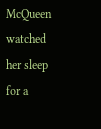McQueen watched her sleep for a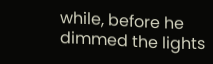while, before he dimmed the lights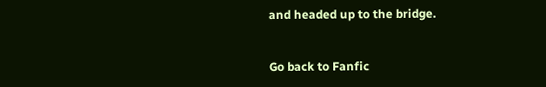and headed up to the bridge.


Go back to Fanfic